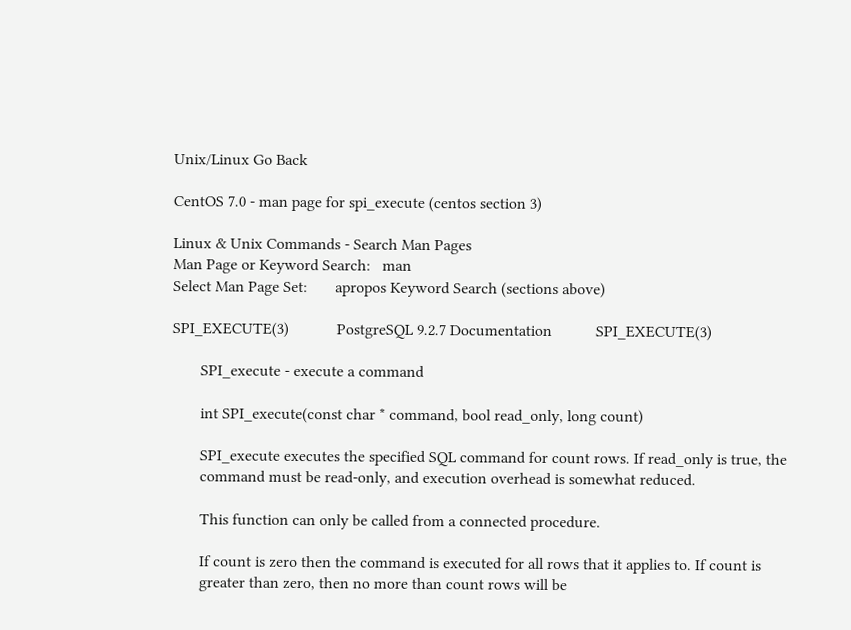Unix/Linux Go Back

CentOS 7.0 - man page for spi_execute (centos section 3)

Linux & Unix Commands - Search Man Pages
Man Page or Keyword Search:   man
Select Man Page Set:       apropos Keyword Search (sections above)

SPI_EXECUTE(3)            PostgreSQL 9.2.7 Documentation           SPI_EXECUTE(3)

       SPI_execute - execute a command

       int SPI_execute(const char * command, bool read_only, long count)

       SPI_execute executes the specified SQL command for count rows. If read_only is true, the
       command must be read-only, and execution overhead is somewhat reduced.

       This function can only be called from a connected procedure.

       If count is zero then the command is executed for all rows that it applies to. If count is
       greater than zero, then no more than count rows will be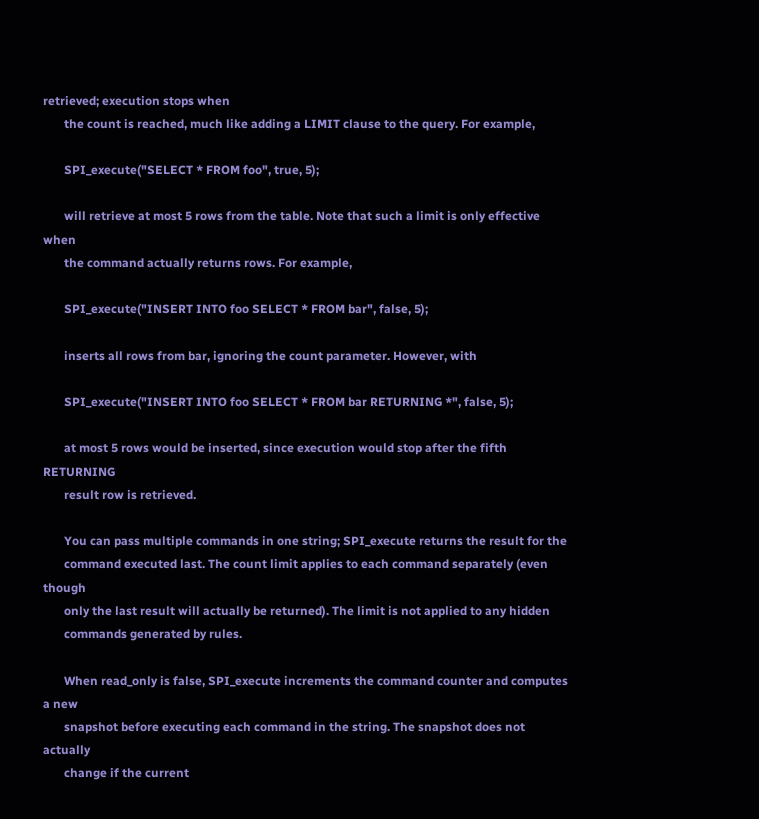retrieved; execution stops when
       the count is reached, much like adding a LIMIT clause to the query. For example,

       SPI_execute("SELECT * FROM foo", true, 5);

       will retrieve at most 5 rows from the table. Note that such a limit is only effective when
       the command actually returns rows. For example,

       SPI_execute("INSERT INTO foo SELECT * FROM bar", false, 5);

       inserts all rows from bar, ignoring the count parameter. However, with

       SPI_execute("INSERT INTO foo SELECT * FROM bar RETURNING *", false, 5);

       at most 5 rows would be inserted, since execution would stop after the fifth RETURNING
       result row is retrieved.

       You can pass multiple commands in one string; SPI_execute returns the result for the
       command executed last. The count limit applies to each command separately (even though
       only the last result will actually be returned). The limit is not applied to any hidden
       commands generated by rules.

       When read_only is false, SPI_execute increments the command counter and computes a new
       snapshot before executing each command in the string. The snapshot does not actually
       change if the current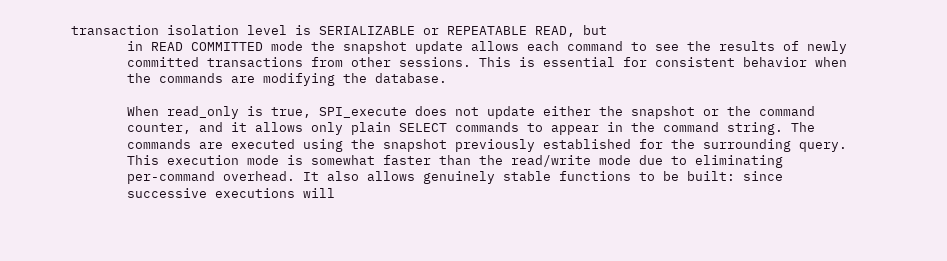transaction isolation level is SERIALIZABLE or REPEATABLE READ, but
       in READ COMMITTED mode the snapshot update allows each command to see the results of newly
       committed transactions from other sessions. This is essential for consistent behavior when
       the commands are modifying the database.

       When read_only is true, SPI_execute does not update either the snapshot or the command
       counter, and it allows only plain SELECT commands to appear in the command string. The
       commands are executed using the snapshot previously established for the surrounding query.
       This execution mode is somewhat faster than the read/write mode due to eliminating
       per-command overhead. It also allows genuinely stable functions to be built: since
       successive executions will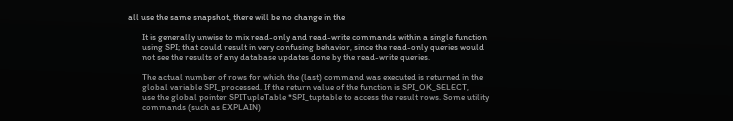all use the same snapshot, there will be no change in the

       It is generally unwise to mix read-only and read-write commands within a single function
       using SPI; that could result in very confusing behavior, since the read-only queries would
       not see the results of any database updates done by the read-write queries.

       The actual number of rows for which the (last) command was executed is returned in the
       global variable SPI_processed. If the return value of the function is SPI_OK_SELECT,
       use the global pointer SPITupleTable *SPI_tuptable to access the result rows. Some utility
       commands (such as EXPLAIN)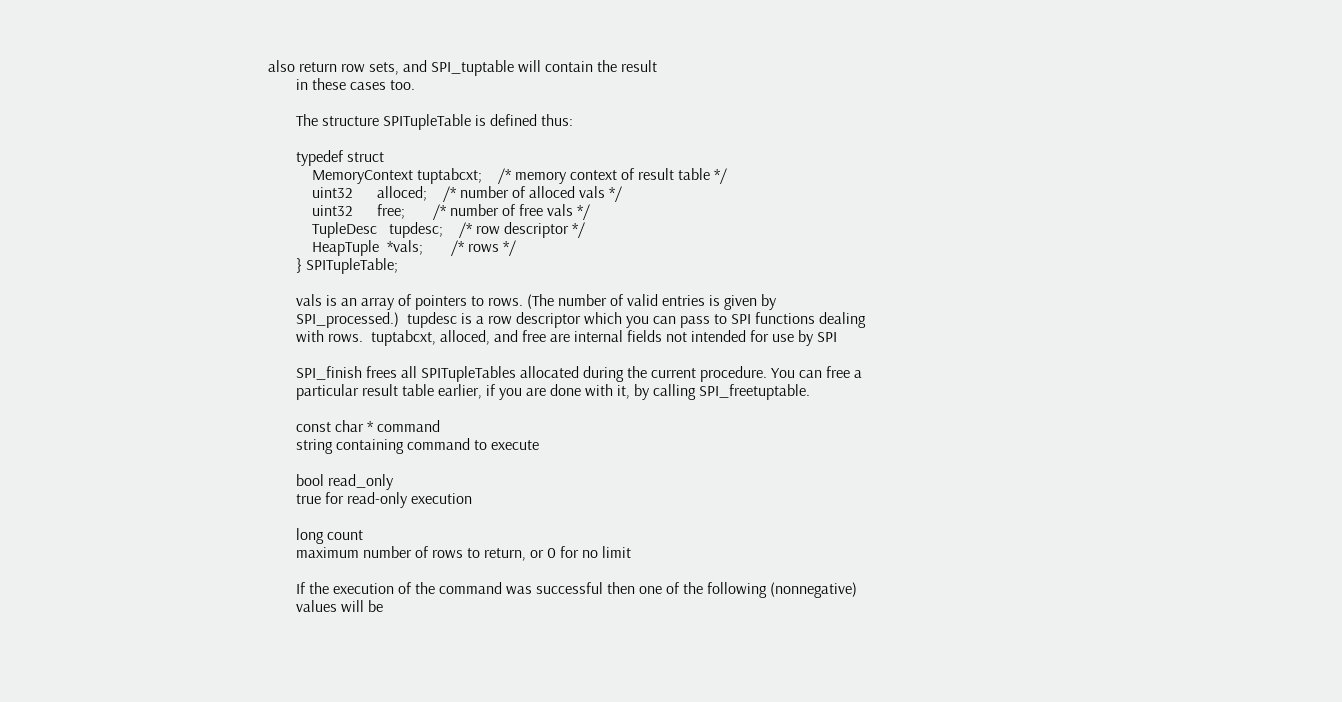also return row sets, and SPI_tuptable will contain the result
       in these cases too.

       The structure SPITupleTable is defined thus:

       typedef struct
           MemoryContext tuptabcxt;    /* memory context of result table */
           uint32      alloced;    /* number of alloced vals */
           uint32      free;       /* number of free vals */
           TupleDesc   tupdesc;    /* row descriptor */
           HeapTuple  *vals;       /* rows */
       } SPITupleTable;

       vals is an array of pointers to rows. (The number of valid entries is given by
       SPI_processed.)  tupdesc is a row descriptor which you can pass to SPI functions dealing
       with rows.  tuptabcxt, alloced, and free are internal fields not intended for use by SPI

       SPI_finish frees all SPITupleTables allocated during the current procedure. You can free a
       particular result table earlier, if you are done with it, by calling SPI_freetuptable.

       const char * command
       string containing command to execute

       bool read_only
       true for read-only execution

       long count
       maximum number of rows to return, or 0 for no limit

       If the execution of the command was successful then one of the following (nonnegative)
       values will be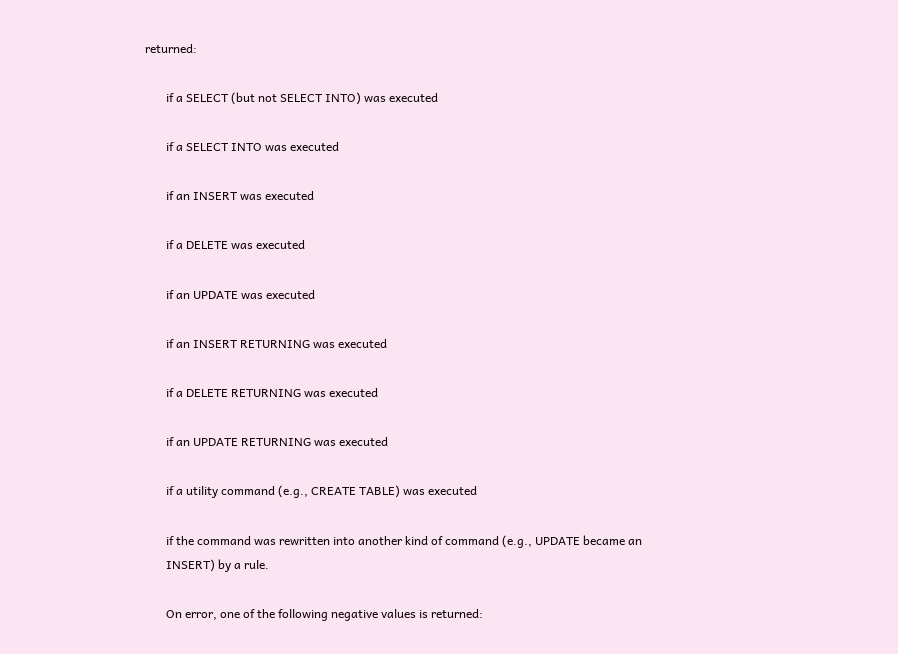returned:

       if a SELECT (but not SELECT INTO) was executed

       if a SELECT INTO was executed

       if an INSERT was executed

       if a DELETE was executed

       if an UPDATE was executed

       if an INSERT RETURNING was executed

       if a DELETE RETURNING was executed

       if an UPDATE RETURNING was executed

       if a utility command (e.g., CREATE TABLE) was executed

       if the command was rewritten into another kind of command (e.g., UPDATE became an
       INSERT) by a rule.

       On error, one of the following negative values is returned: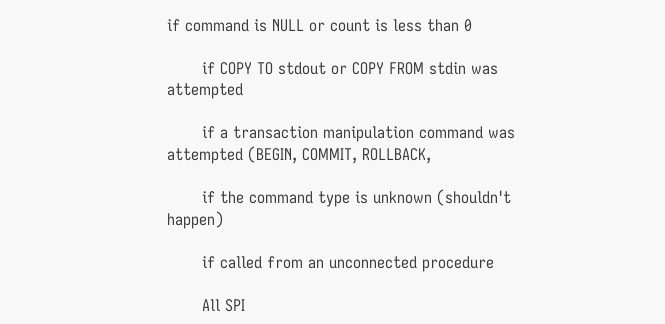if command is NULL or count is less than 0

       if COPY TO stdout or COPY FROM stdin was attempted

       if a transaction manipulation command was attempted (BEGIN, COMMIT, ROLLBACK,

       if the command type is unknown (shouldn't happen)

       if called from an unconnected procedure

       All SPI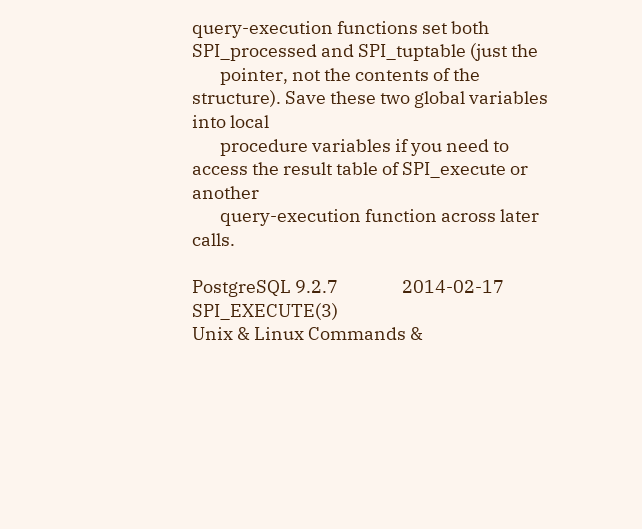query-execution functions set both SPI_processed and SPI_tuptable (just the
       pointer, not the contents of the structure). Save these two global variables into local
       procedure variables if you need to access the result table of SPI_execute or another
       query-execution function across later calls.

PostgreSQL 9.2.7                2014-02-17                 SPI_EXECUTE(3)
Unix & Linux Commands &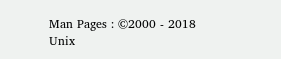Man Pages : ©2000 - 2018 Unix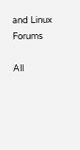and Linux Forums

All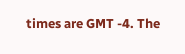times are GMT -4. The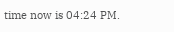time now is 04:24 PM.